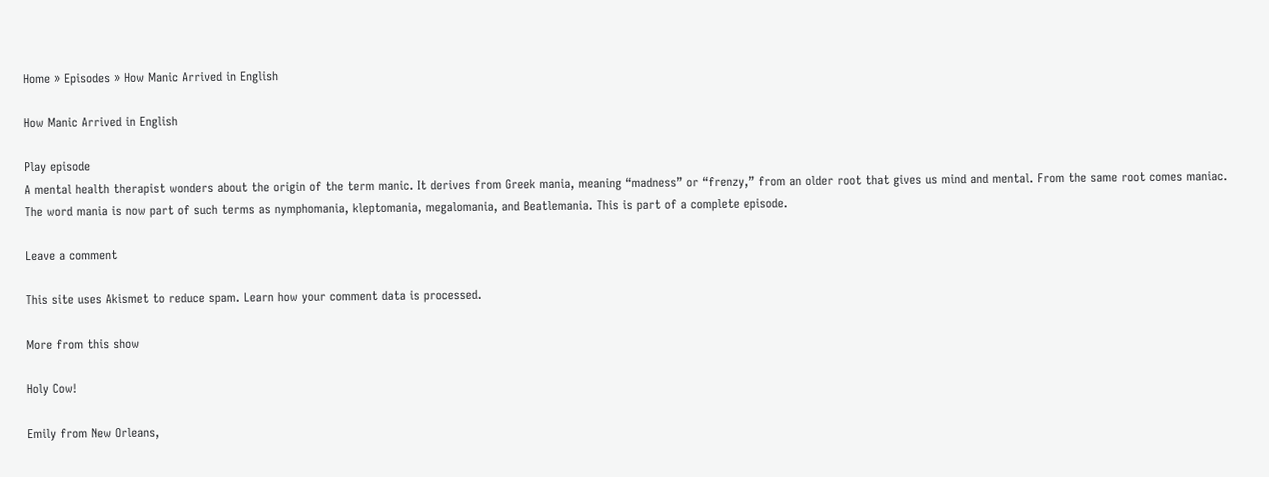Home » Episodes » How Manic Arrived in English

How Manic Arrived in English

Play episode
A mental health therapist wonders about the origin of the term manic. It derives from Greek mania, meaning “madness” or “frenzy,” from an older root that gives us mind and mental. From the same root comes maniac. The word mania is now part of such terms as nymphomania, kleptomania, megalomania, and Beatlemania. This is part of a complete episode.

Leave a comment

This site uses Akismet to reduce spam. Learn how your comment data is processed.

More from this show

Holy Cow!

Emily from New Orleans,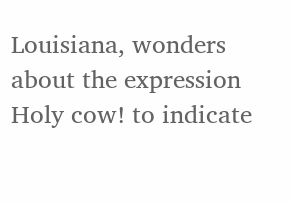Louisiana, wonders about the expression Holy cow! to indicate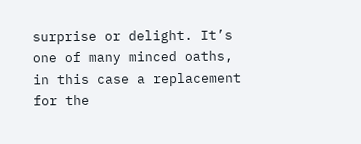surprise or delight. It’s one of many minced oaths, in this case a replacement for the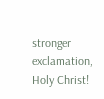stronger exclamation, Holy Christ!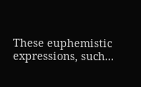These euphemistic expressions, such...